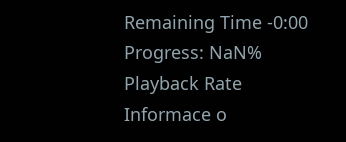Remaining Time -0:00
Progress: NaN%
Playback Rate
Informace o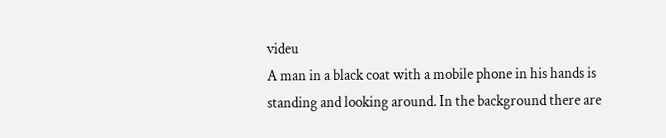videu
A man in a black coat with a mobile phone in his hands is standing and looking around. In the background there are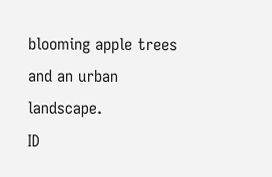blooming apple trees and an urban landscape.
ID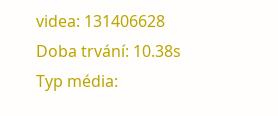videa: 131406628
Doba trvání: 10.38s
Typ média: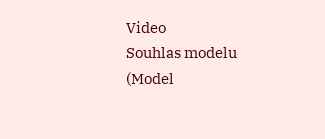Video
Souhlas modelu (Model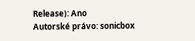Release): Ano
Autorské právo: sonicbox